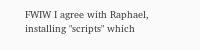FWIW I agree with Raphael, installing "scripts" which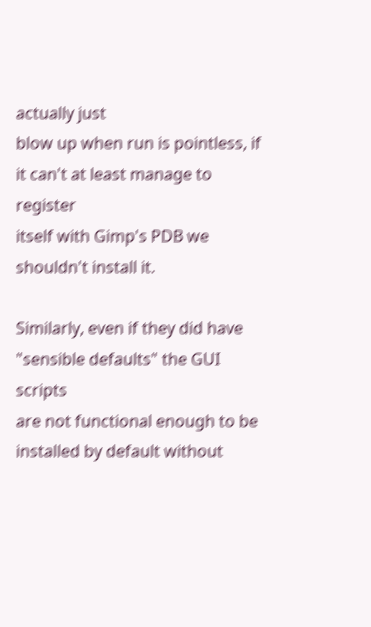actually just
blow up when run is pointless, if it can't at least manage to register
itself with Gimp's PDB we shouldn't install it.

Similarly, even if they did have "sensible defaults" the GUI scripts
are not functional enough to be installed by default without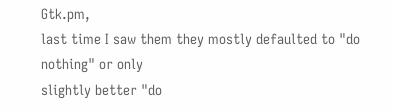Gtk.pm,
last time I saw them they mostly defaulted to "do nothing" or only
slightly better "do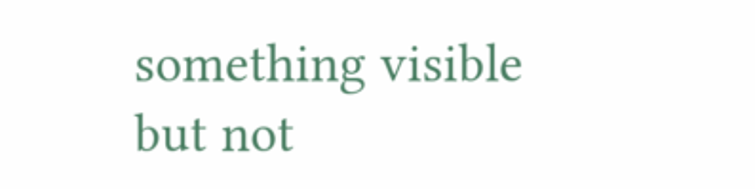something visible but not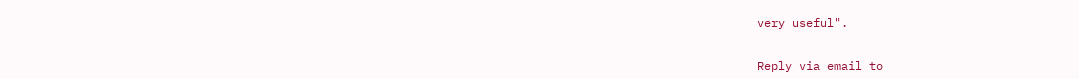very useful".


Reply via email to